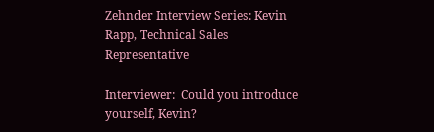Zehnder Interview Series: Kevin Rapp, Technical Sales Representative

Interviewer:  Could you introduce yourself, Kevin?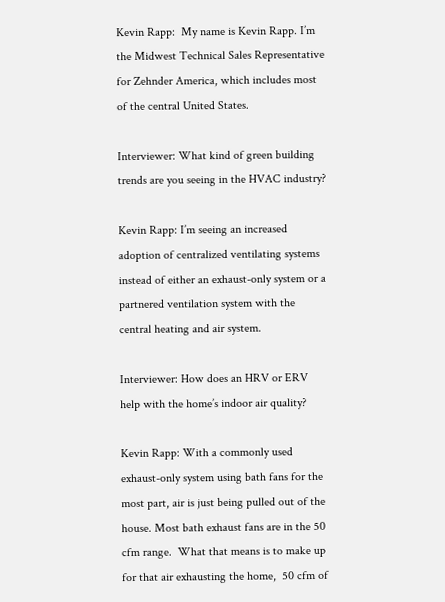Kevin Rapp:  My name is Kevin Rapp. I’m the Midwest Technical Sales Representative for Zehnder America, which includes most of the central United States.

Interviewer: What kind of green building trends are you seeing in the HVAC industry?

Kevin Rapp: I’m seeing an increased adoption of centralized ventilating systems instead of either an exhaust-only system or a partnered ventilation system with the central heating and air system.

Interviewer: How does an HRV or ERV help with the home’s indoor air quality?

Kevin Rapp: With a commonly used exhaust-only system using bath fans for the most part, air is just being pulled out of the house. Most bath exhaust fans are in the 50 cfm range.  What that means is to make up for that air exhausting the home,  50 cfm of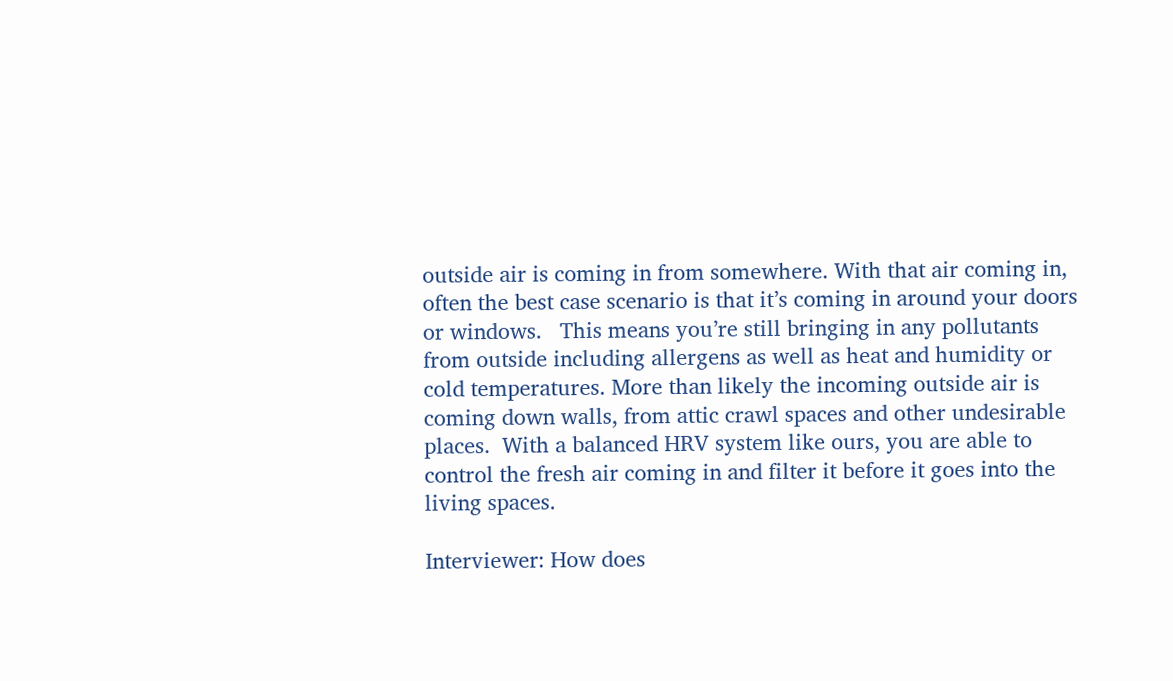outside air is coming in from somewhere. With that air coming in, often the best case scenario is that it’s coming in around your doors or windows.   This means you’re still bringing in any pollutants from outside including allergens as well as heat and humidity or cold temperatures. More than likely the incoming outside air is coming down walls, from attic crawl spaces and other undesirable places.  With a balanced HRV system like ours, you are able to control the fresh air coming in and filter it before it goes into the living spaces.

Interviewer: How does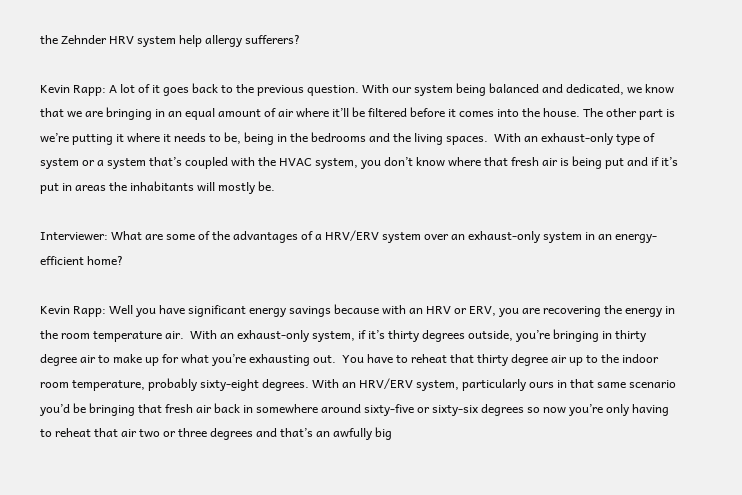the Zehnder HRV system help allergy sufferers?

Kevin Rapp: A lot of it goes back to the previous question. With our system being balanced and dedicated, we know that we are bringing in an equal amount of air where it’ll be filtered before it comes into the house. The other part is we’re putting it where it needs to be, being in the bedrooms and the living spaces.  With an exhaust-only type of system or a system that’s coupled with the HVAC system, you don’t know where that fresh air is being put and if it’s put in areas the inhabitants will mostly be.

Interviewer: What are some of the advantages of a HRV/ERV system over an exhaust-only system in an energy-efficient home?

Kevin Rapp: Well you have significant energy savings because with an HRV or ERV, you are recovering the energy in the room temperature air.  With an exhaust-only system, if it’s thirty degrees outside, you’re bringing in thirty degree air to make up for what you’re exhausting out.  You have to reheat that thirty degree air up to the indoor room temperature, probably sixty-eight degrees. With an HRV/ERV system, particularly ours in that same scenario you’d be bringing that fresh air back in somewhere around sixty-five or sixty-six degrees so now you’re only having to reheat that air two or three degrees and that’s an awfully big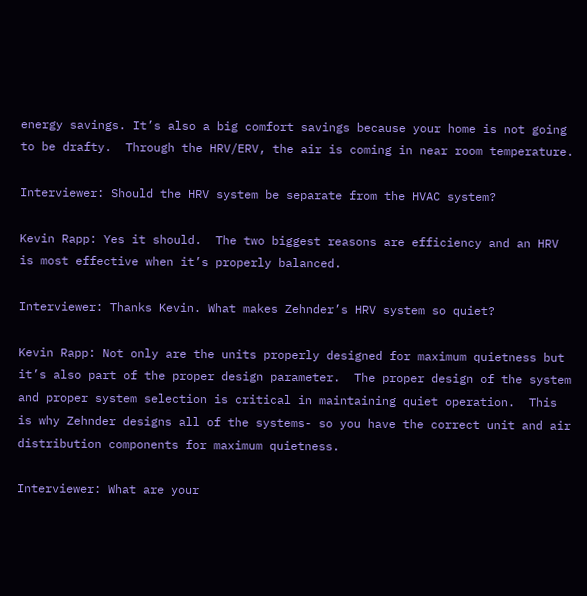energy savings. It’s also a big comfort savings because your home is not going to be drafty.  Through the HRV/ERV, the air is coming in near room temperature.

Interviewer: Should the HRV system be separate from the HVAC system?

Kevin Rapp: Yes it should.  The two biggest reasons are efficiency and an HRV is most effective when it’s properly balanced.

Interviewer: Thanks Kevin. What makes Zehnder’s HRV system so quiet?

Kevin Rapp: Not only are the units properly designed for maximum quietness but it’s also part of the proper design parameter.  The proper design of the system and proper system selection is critical in maintaining quiet operation.  This is why Zehnder designs all of the systems- so you have the correct unit and air distribution components for maximum quietness.

Interviewer: What are your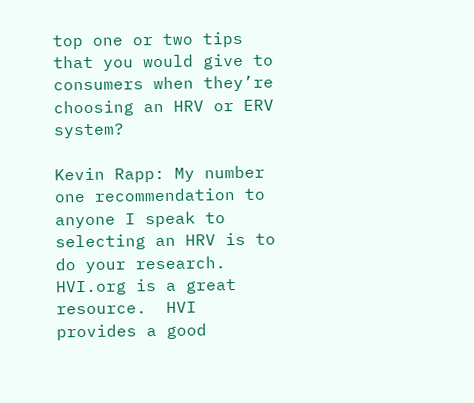top one or two tips that you would give to consumers when they’re choosing an HRV or ERV system?

Kevin Rapp: My number one recommendation to anyone I speak to selecting an HRV is to do your research. HVI.org is a great resource.  HVI provides a good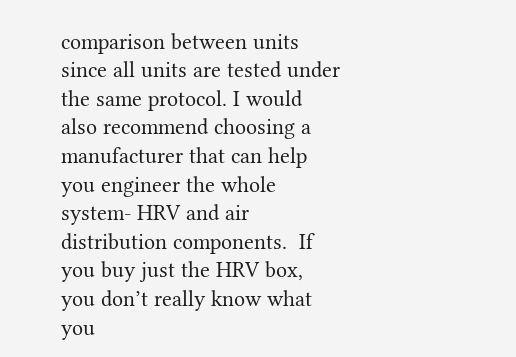comparison between units since all units are tested under the same protocol. I would also recommend choosing a manufacturer that can help you engineer the whole system- HRV and air distribution components.  If you buy just the HRV box, you don’t really know what you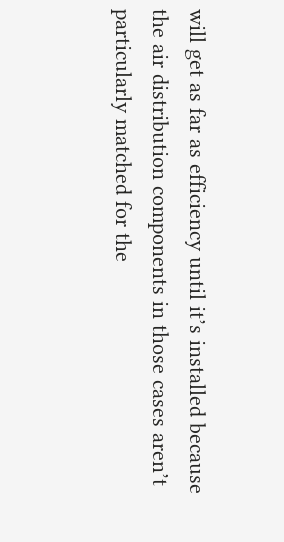will get as far as efficiency until it’s installed because the air distribution components in those cases aren’t particularly matched for the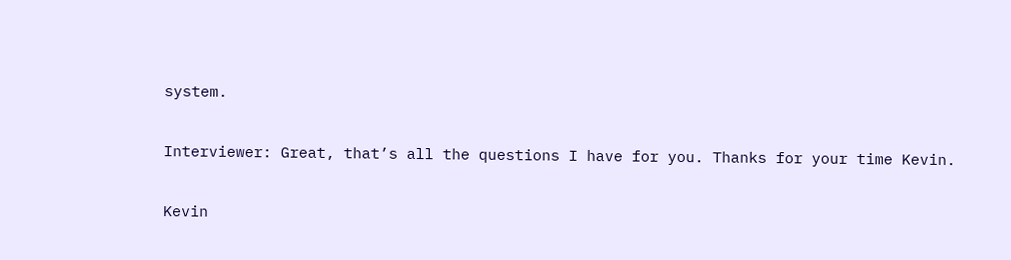system.

Interviewer: Great, that’s all the questions I have for you. Thanks for your time Kevin.

Kevin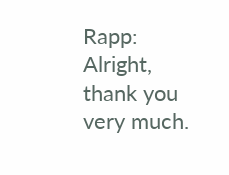Rapp: Alright, thank you very much.